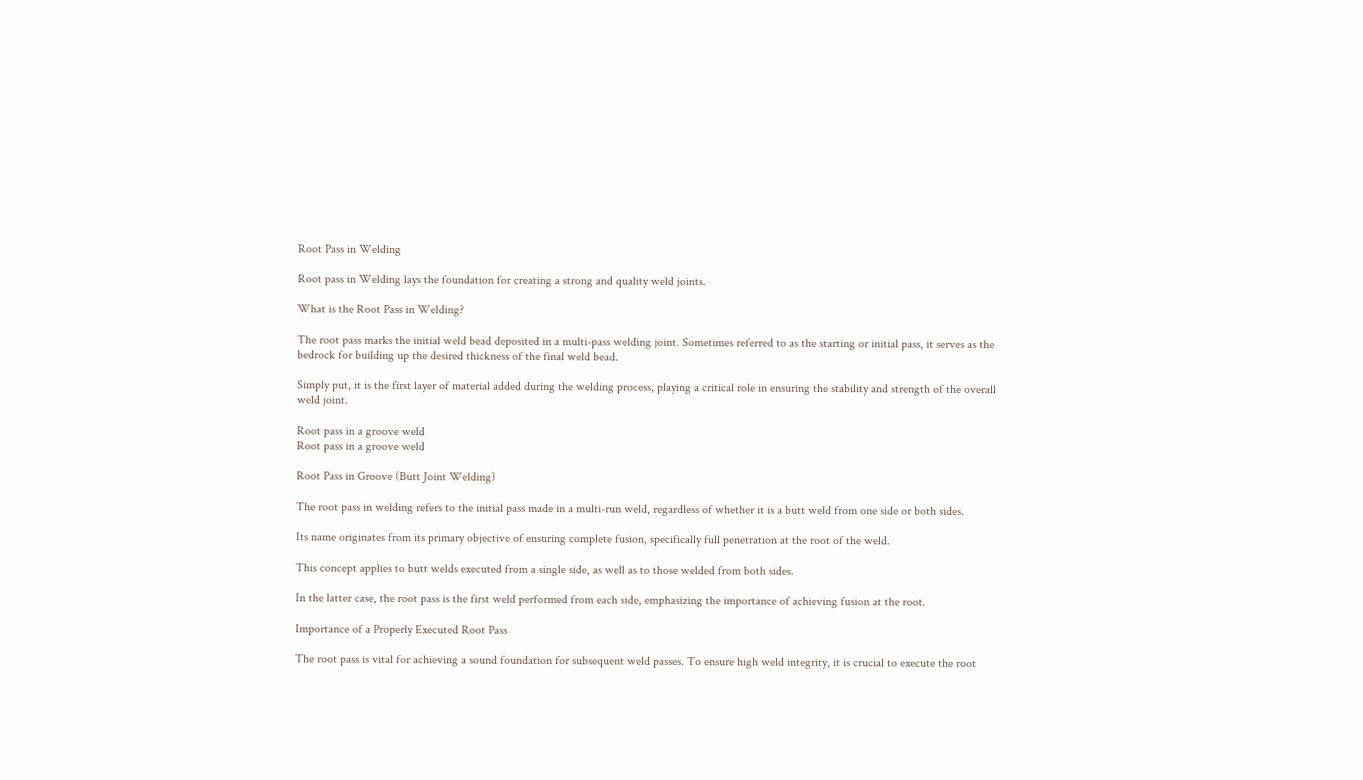Root Pass in Welding

Root pass in Welding lays the foundation for creating a strong and quality weld joints.

What is the Root Pass in Welding?

The root pass marks the initial weld bead deposited in a multi-pass welding joint. Sometimes referred to as the starting or initial pass, it serves as the bedrock for building up the desired thickness of the final weld bead.

Simply put, it is the first layer of material added during the welding process, playing a critical role in ensuring the stability and strength of the overall weld joint.

Root pass in a groove weld
Root pass in a groove weld

Root Pass in Groove (Butt Joint Welding)

The root pass in welding refers to the initial pass made in a multi-run weld, regardless of whether it is a butt weld from one side or both sides.

Its name originates from its primary objective of ensuring complete fusion, specifically full penetration at the root of the weld.

This concept applies to butt welds executed from a single side, as well as to those welded from both sides.

In the latter case, the root pass is the first weld performed from each side, emphasizing the importance of achieving fusion at the root.

Importance of a Properly Executed Root Pass

The root pass is vital for achieving a sound foundation for subsequent weld passes. To ensure high weld integrity, it is crucial to execute the root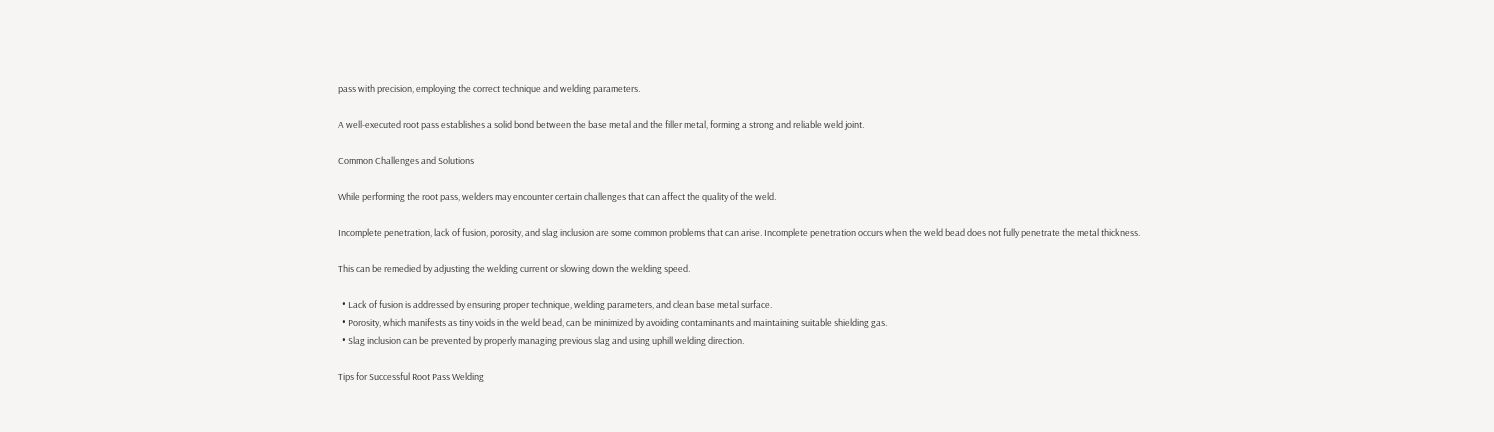pass with precision, employing the correct technique and welding parameters.

A well-executed root pass establishes a solid bond between the base metal and the filler metal, forming a strong and reliable weld joint.

Common Challenges and Solutions

While performing the root pass, welders may encounter certain challenges that can affect the quality of the weld.

Incomplete penetration, lack of fusion, porosity, and slag inclusion are some common problems that can arise. Incomplete penetration occurs when the weld bead does not fully penetrate the metal thickness.

This can be remedied by adjusting the welding current or slowing down the welding speed.

  • Lack of fusion is addressed by ensuring proper technique, welding parameters, and clean base metal surface.
  • Porosity, which manifests as tiny voids in the weld bead, can be minimized by avoiding contaminants and maintaining suitable shielding gas.
  • Slag inclusion can be prevented by properly managing previous slag and using uphill welding direction.

Tips for Successful Root Pass Welding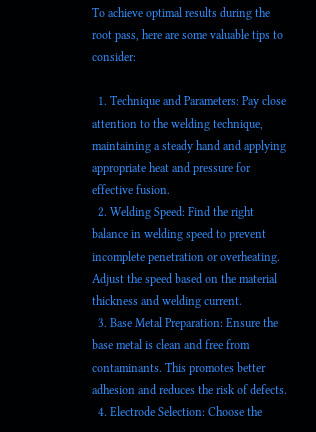To achieve optimal results during the root pass, here are some valuable tips to consider:

  1. Technique and Parameters: Pay close attention to the welding technique, maintaining a steady hand and applying appropriate heat and pressure for effective fusion.
  2. Welding Speed: Find the right balance in welding speed to prevent incomplete penetration or overheating. Adjust the speed based on the material thickness and welding current.
  3. Base Metal Preparation: Ensure the base metal is clean and free from contaminants. This promotes better adhesion and reduces the risk of defects.
  4. Electrode Selection: Choose the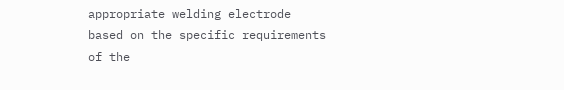appropriate welding electrode based on the specific requirements of the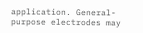application. General-purpose electrodes may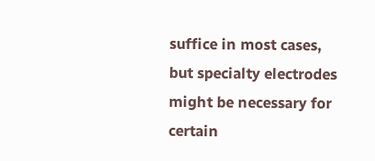suffice in most cases, but specialty electrodes might be necessary for certain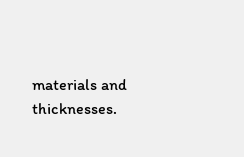materials and thicknesses.